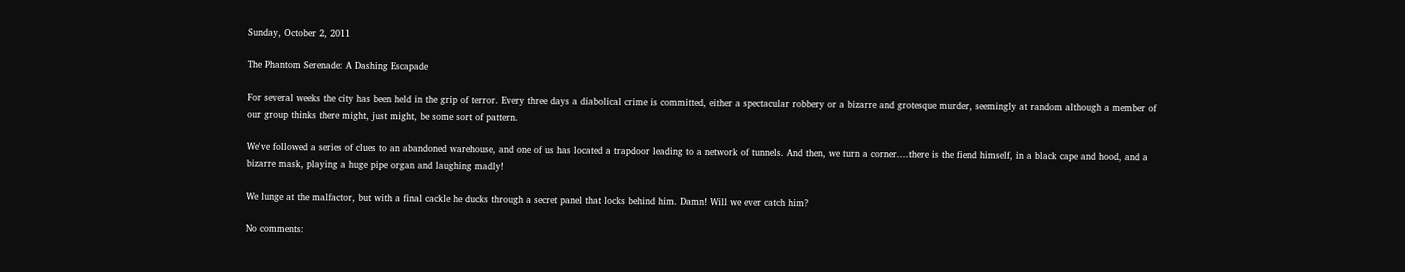Sunday, October 2, 2011

The Phantom Serenade: A Dashing Escapade

For several weeks the city has been held in the grip of terror. Every three days a diabolical crime is committed, either a spectacular robbery or a bizarre and grotesque murder, seemingly at random although a member of our group thinks there might, just might, be some sort of pattern.

We've followed a series of clues to an abandoned warehouse, and one of us has located a trapdoor leading to a network of tunnels. And then, we turn a corner....there is the fiend himself, in a black cape and hood, and a bizarre mask, playing a huge pipe organ and laughing madly!

We lunge at the malfactor, but with a final cackle he ducks through a secret panel that locks behind him. Damn! Will we ever catch him?

No comments: